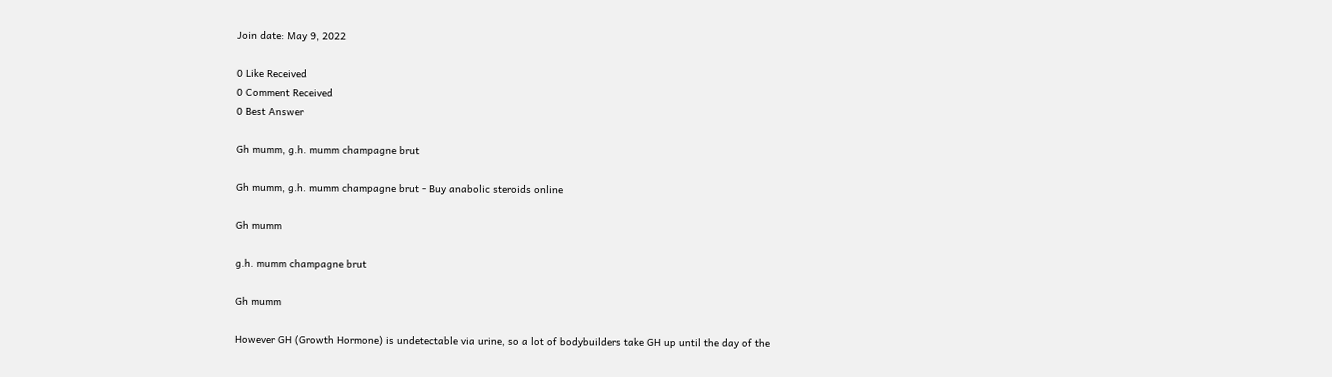Join date: May 9, 2022

0 Like Received
0 Comment Received
0 Best Answer

Gh mumm, g.h. mumm champagne brut

Gh mumm, g.h. mumm champagne brut - Buy anabolic steroids online

Gh mumm

g.h. mumm champagne brut

Gh mumm

However GH (Growth Hormone) is undetectable via urine, so a lot of bodybuilders take GH up until the day of the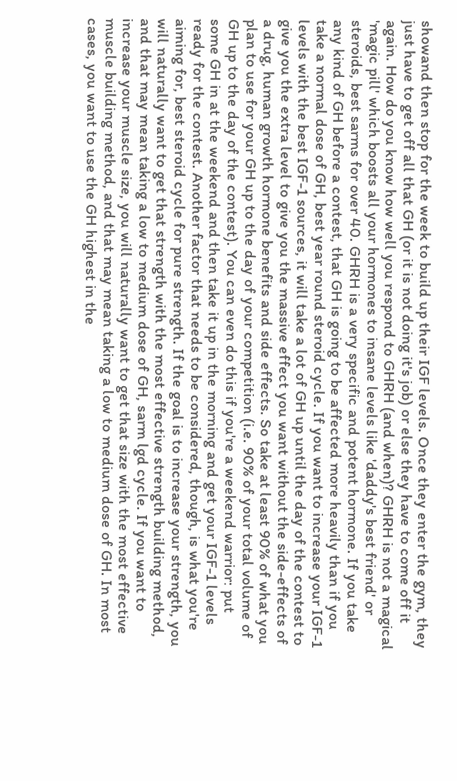showand then stop for the week to build up their IGF levels. Once they enter the gym, they just have to get off all that GH (or it is not doing it's job) or else they have to come off it again. How do you know how well you respond to GHRH (and when)? GHRH is not a magical 'magic pill' which boosts all your hormones to insane levels like 'daddy's best friend' or steroids, best sarms for over 40. GHRH is a very specific and potent hormone. If you take any kind of GH before a contest, that GH is going to be affected more heavily than if you take a normal dose of GH, best year round steroid cycle. If you want to increase your IGF-1 levels with the best IGF-1 sources, it will take a lot of GH up until the day of the contest to give you the extra level to give you the massive effect you want without the side-effects of a drug, human growth hormone benefits and side effects. So take at least 90% of what you plan to use for your GH up to the day of your competition (i.e. 90% of your total volume of GH up to the day of the contest). You can even do this if you're a weekend warrior: put some GH in at the weekend and then take it up in the morning and get your IGF-1 levels ready for the contest. Another factor that needs to be considered, though, is what you're aiming for, best steroid cycle for pure strength. If the goal is to increase your strength, you will naturally want to get that strength with the most effective strength building method, and that may mean taking a low to medium dose of GH, sarm lgd cycle. If you want to increase your muscle size, you will naturally want to get that size with the most effective muscle building method, and that may mean taking a low to medium dose of GH. In most cases, you want to use the GH highest in the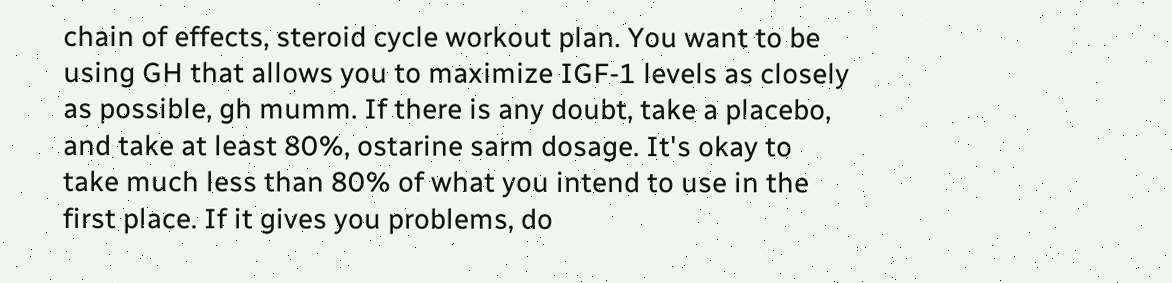chain of effects, steroid cycle workout plan. You want to be using GH that allows you to maximize IGF-1 levels as closely as possible, gh mumm. If there is any doubt, take a placebo, and take at least 80%, ostarine sarm dosage. It's okay to take much less than 80% of what you intend to use in the first place. If it gives you problems, do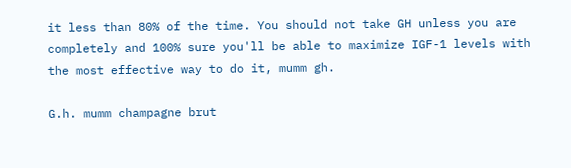it less than 80% of the time. You should not take GH unless you are completely and 100% sure you'll be able to maximize IGF-1 levels with the most effective way to do it, mumm gh.

G.h. mumm champagne brut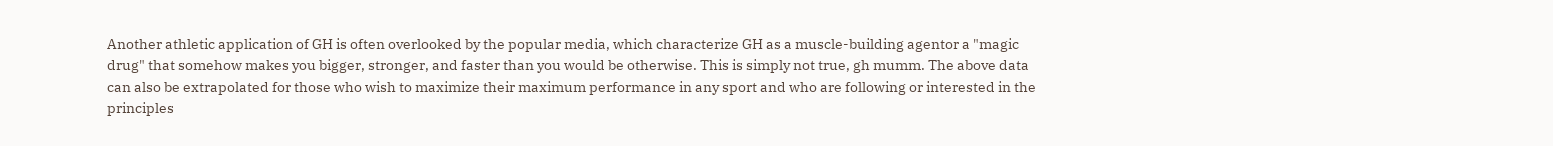Another athletic application of GH is often overlooked by the popular media, which characterize GH as a muscle-building agentor a "magic drug" that somehow makes you bigger, stronger, and faster than you would be otherwise. This is simply not true, gh mumm. The above data can also be extrapolated for those who wish to maximize their maximum performance in any sport and who are following or interested in the principles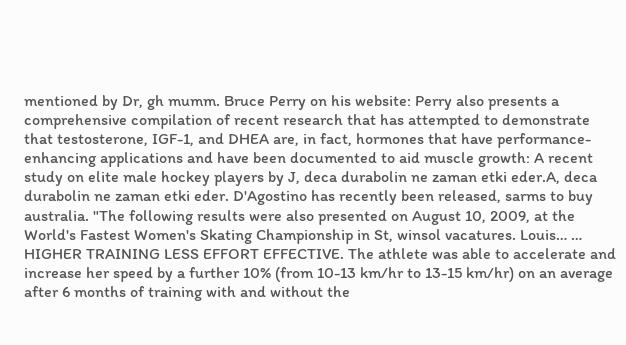mentioned by Dr, gh mumm. Bruce Perry on his website: Perry also presents a comprehensive compilation of recent research that has attempted to demonstrate that testosterone, IGF-1, and DHEA are, in fact, hormones that have performance-enhancing applications and have been documented to aid muscle growth: A recent study on elite male hockey players by J, deca durabolin ne zaman etki eder.A, deca durabolin ne zaman etki eder. D'Agostino has recently been released, sarms to buy australia. "The following results were also presented on August 10, 2009, at the World's Fastest Women's Skating Championship in St, winsol vacatures. Louis… … HIGHER TRAINING LESS EFFORT EFFECTIVE. The athlete was able to accelerate and increase her speed by a further 10% (from 10-13 km/hr to 13-15 km/hr) on an average after 6 months of training with and without the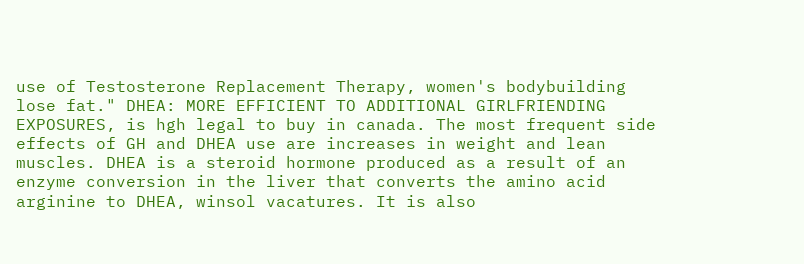use of Testosterone Replacement Therapy, women's bodybuilding lose fat." DHEA: MORE EFFICIENT TO ADDITIONAL GIRLFRIENDING EXPOSURES, is hgh legal to buy in canada. The most frequent side effects of GH and DHEA use are increases in weight and lean muscles. DHEA is a steroid hormone produced as a result of an enzyme conversion in the liver that converts the amino acid arginine to DHEA, winsol vacatures. It is also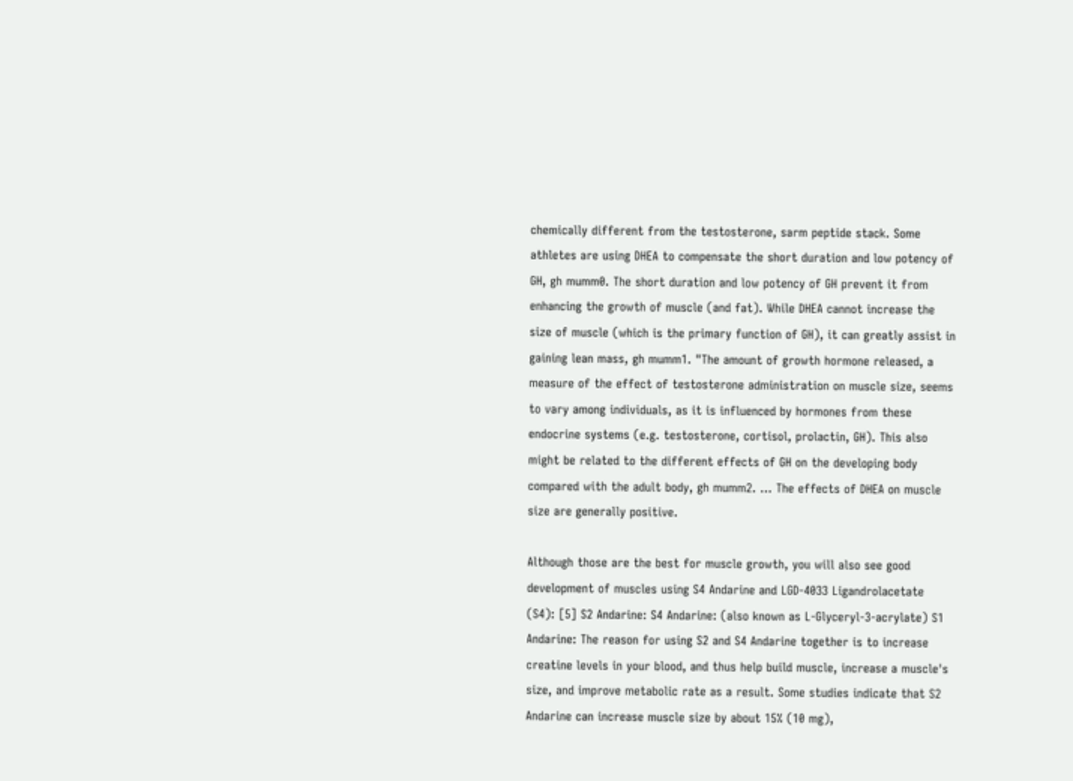chemically different from the testosterone, sarm peptide stack. Some athletes are using DHEA to compensate the short duration and low potency of GH, gh mumm0. The short duration and low potency of GH prevent it from enhancing the growth of muscle (and fat). While DHEA cannot increase the size of muscle (which is the primary function of GH), it can greatly assist in gaining lean mass, gh mumm1. "The amount of growth hormone released, a measure of the effect of testosterone administration on muscle size, seems to vary among individuals, as it is influenced by hormones from these endocrine systems (e.g. testosterone, cortisol, prolactin, GH). This also might be related to the different effects of GH on the developing body compared with the adult body, gh mumm2. … The effects of DHEA on muscle size are generally positive.

Although those are the best for muscle growth, you will also see good development of muscles using S4 Andarine and LGD-4033 Ligandrolacetate (S4): [5] S2 Andarine: S4 Andarine: (also known as L-Glyceryl-3-acrylate) S1 Andarine: The reason for using S2 and S4 Andarine together is to increase creatine levels in your blood, and thus help build muscle, increase a muscle's size, and improve metabolic rate as a result. Some studies indicate that S2 Andarine can increase muscle size by about 15% (10 mg),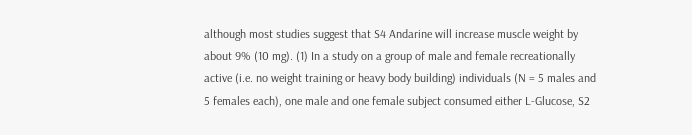although most studies suggest that S4 Andarine will increase muscle weight by about 9% (10 mg). (1) In a study on a group of male and female recreationally active (i.e. no weight training or heavy body building) individuals (N = 5 males and 5 females each), one male and one female subject consumed either L-Glucose, S2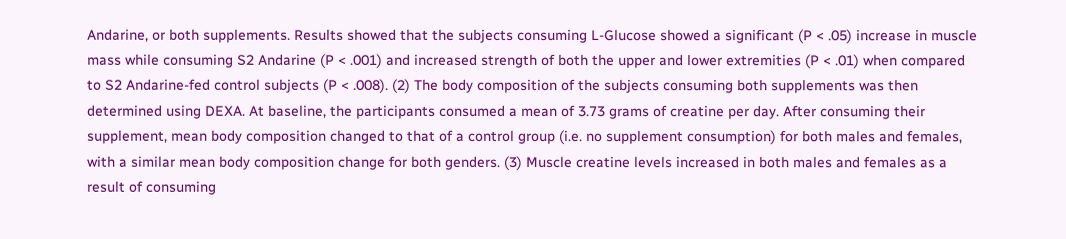Andarine, or both supplements. Results showed that the subjects consuming L-Glucose showed a significant (P < .05) increase in muscle mass while consuming S2 Andarine (P < .001) and increased strength of both the upper and lower extremities (P < .01) when compared to S2 Andarine-fed control subjects (P < .008). (2) The body composition of the subjects consuming both supplements was then determined using DEXA. At baseline, the participants consumed a mean of 3.73 grams of creatine per day. After consuming their supplement, mean body composition changed to that of a control group (i.e. no supplement consumption) for both males and females, with a similar mean body composition change for both genders. (3) Muscle creatine levels increased in both males and females as a result of consuming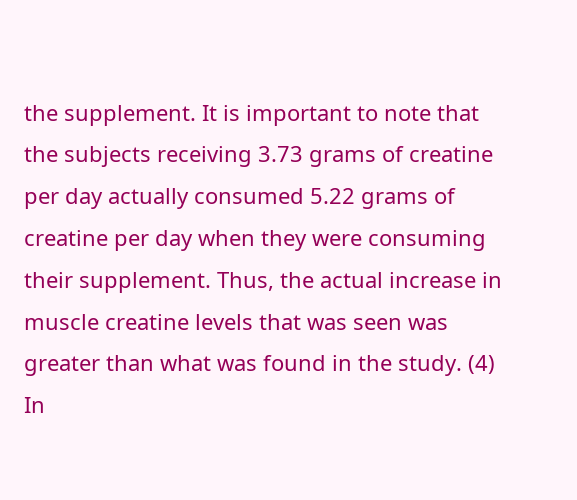the supplement. It is important to note that the subjects receiving 3.73 grams of creatine per day actually consumed 5.22 grams of creatine per day when they were consuming their supplement. Thus, the actual increase in muscle creatine levels that was seen was greater than what was found in the study. (4) In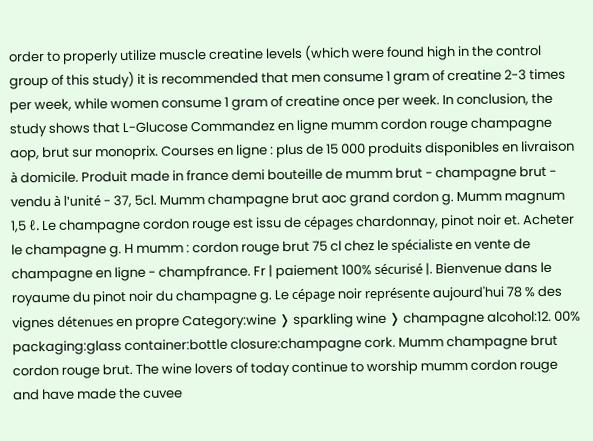order to properly utilize muscle creatine levels (which were found high in the control group of this study) it is recommended that men consume 1 gram of creatine 2-3 times per week, while women consume 1 gram of creatine once per week. In conclusion, the study shows that L-Glucose Commandez en ligne mumm cordon rouge champagne aop, brut sur monoprix. Courses en ligne : plus de 15 000 produits disponibles en livraison à domicile. Produit made in france demi bouteille de mumm brut - champagne brut - vendu à l'unité - 37, 5cl. Mumm champagne brut aoc grand cordon g. Mumm magnum 1,5 ℓ. Le champagne cordon rouge est issu de cépages chardonnay, pinot noir et. Acheter le champagne g. H mumm : cordon rouge brut 75 cl chez le spécialiste en vente de champagne en ligne - champfrance. Fr | paiement 100% sécurisé |. Bienvenue dans le royaume du pinot noir du champagne g. Le cépage noir représente aujourd'hui 78 % des vignes détenues en propre Category:wine ❭ sparkling wine ❭ champagne alcohol:12. 00% packaging:glass container:bottle closure:champagne cork. Mumm champagne brut cordon rouge brut. The wine lovers of today continue to worship mumm cordon rouge and have made the cuvee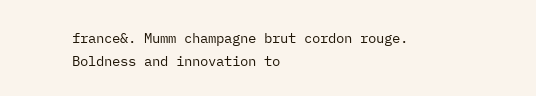france&. Mumm champagne brut cordon rouge. Boldness and innovation to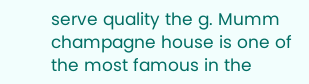serve quality the g. Mumm champagne house is one of the most famous in the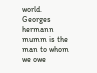world. Georges hermann mumm is the man to whom we owe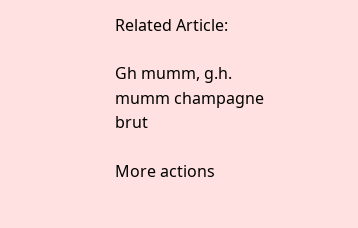Related Article:

Gh mumm, g.h. mumm champagne brut

More actions